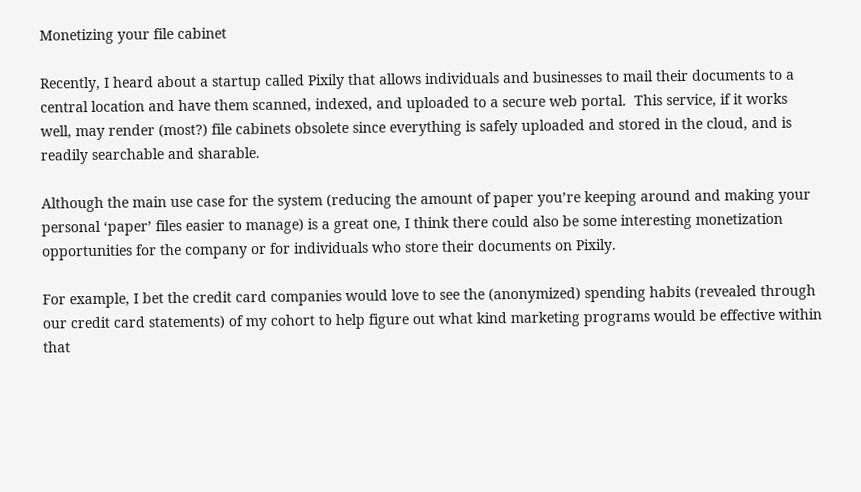Monetizing your file cabinet

Recently, I heard about a startup called Pixily that allows individuals and businesses to mail their documents to a central location and have them scanned, indexed, and uploaded to a secure web portal.  This service, if it works well, may render (most?) file cabinets obsolete since everything is safely uploaded and stored in the cloud, and is readily searchable and sharable.

Although the main use case for the system (reducing the amount of paper you’re keeping around and making your personal ‘paper’ files easier to manage) is a great one, I think there could also be some interesting monetization opportunities for the company or for individuals who store their documents on Pixily.

For example, I bet the credit card companies would love to see the (anonymized) spending habits (revealed through our credit card statements) of my cohort to help figure out what kind marketing programs would be effective within that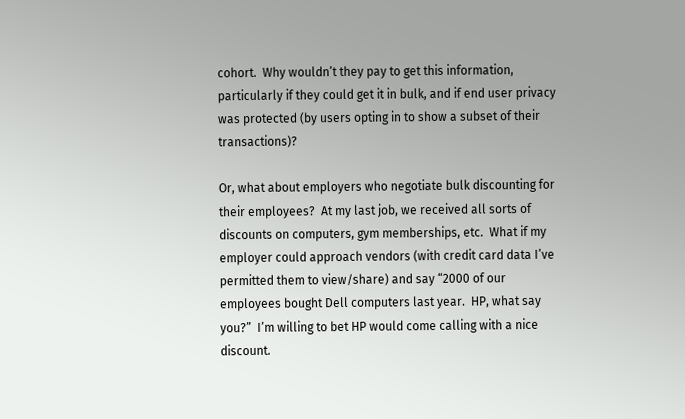cohort.  Why wouldn’t they pay to get this information, particularly if they could get it in bulk, and if end user privacy was protected (by users opting in to show a subset of their transactions)?

Or, what about employers who negotiate bulk discounting for their employees?  At my last job, we received all sorts of discounts on computers, gym memberships, etc.  What if my employer could approach vendors (with credit card data I’ve permitted them to view/share) and say “2000 of our employees bought Dell computers last year.  HP, what say you?”  I’m willing to bet HP would come calling with a nice discount.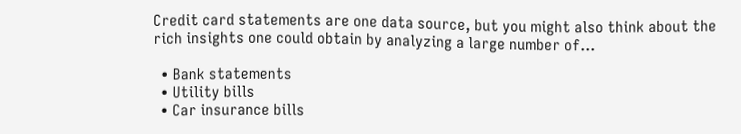Credit card statements are one data source, but you might also think about the rich insights one could obtain by analyzing a large number of…

  • Bank statements
  • Utility bills
  • Car insurance bills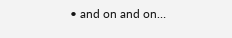• and on and on…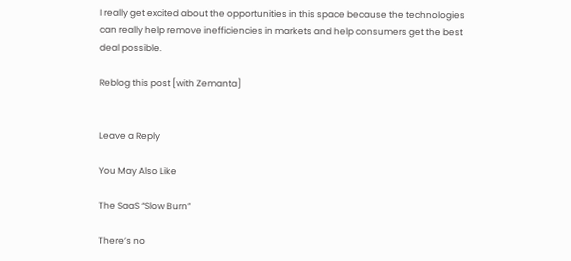I really get excited about the opportunities in this space because the technologies can really help remove inefficiencies in markets and help consumers get the best deal possible.

Reblog this post [with Zemanta]


Leave a Reply

You May Also Like

The SaaS “Slow Burn”

There’s no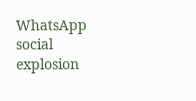WhatsApp social explosion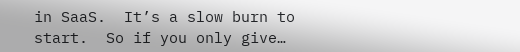in SaaS.  It’s a slow burn to start.  So if you only give…